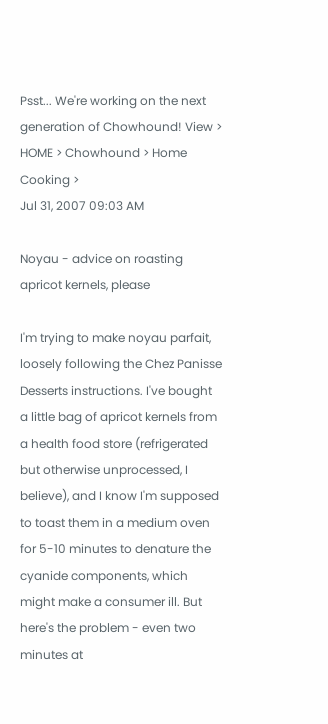Psst... We're working on the next generation of Chowhound! View >
HOME > Chowhound > Home Cooking >
Jul 31, 2007 09:03 AM

Noyau - advice on roasting apricot kernels, please

I'm trying to make noyau parfait, loosely following the Chez Panisse Desserts instructions. I've bought a little bag of apricot kernels from a health food store (refrigerated but otherwise unprocessed, I believe), and I know I'm supposed to toast them in a medium oven for 5-10 minutes to denature the cyanide components, which might make a consumer ill. But here's the problem - even two minutes at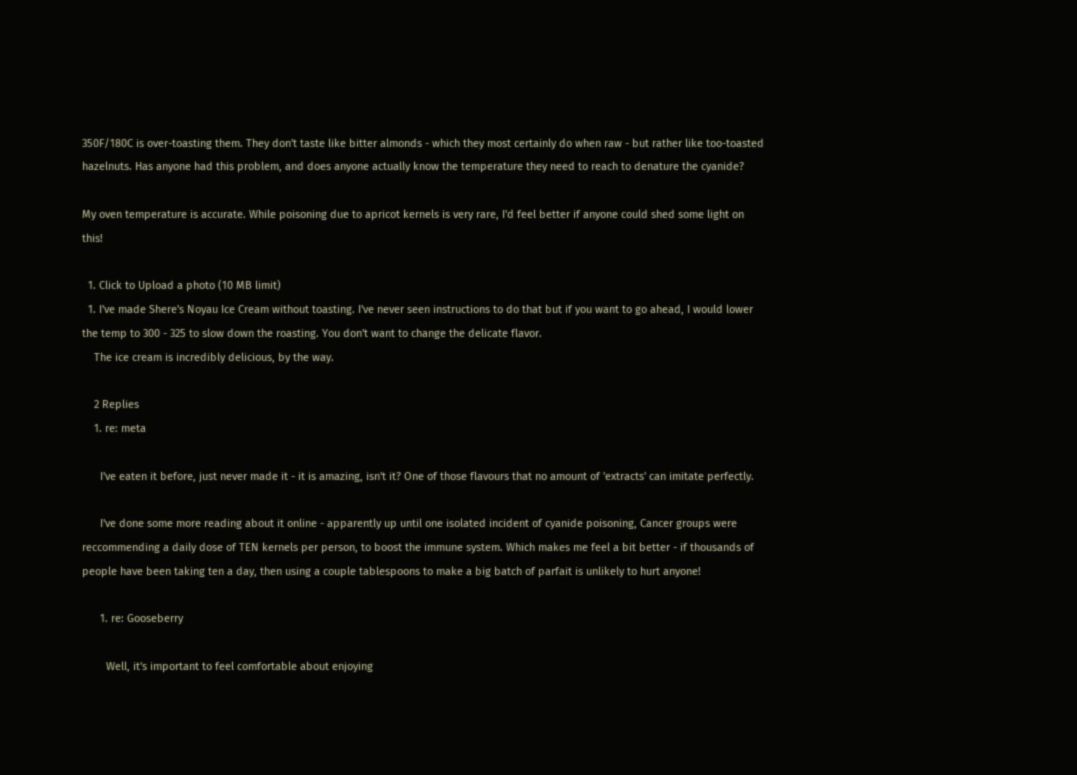350F/180C is over-toasting them. They don't taste like bitter almonds - which they most certainly do when raw - but rather like too-toasted hazelnuts. Has anyone had this problem, and does anyone actually know the temperature they need to reach to denature the cyanide?

My oven temperature is accurate. While poisoning due to apricot kernels is very rare, I'd feel better if anyone could shed some light on this!

  1. Click to Upload a photo (10 MB limit)
  1. I've made Shere's Noyau Ice Cream without toasting. I've never seen instructions to do that but if you want to go ahead, I would lower the temp to 300 - 325 to slow down the roasting. You don't want to change the delicate flavor.
    The ice cream is incredibly delicious, by the way.

    2 Replies
    1. re: meta

      I've eaten it before, just never made it - it is amazing, isn't it? One of those flavours that no amount of 'extracts' can imitate perfectly.

      I've done some more reading about it online - apparently up until one isolated incident of cyanide poisoning, Cancer groups were reccommending a daily dose of TEN kernels per person, to boost the immune system. Which makes me feel a bit better - if thousands of people have been taking ten a day, then using a couple tablespoons to make a big batch of parfait is unlikely to hurt anyone!

      1. re: Gooseberry

        Well, it's important to feel comfortable about enjoying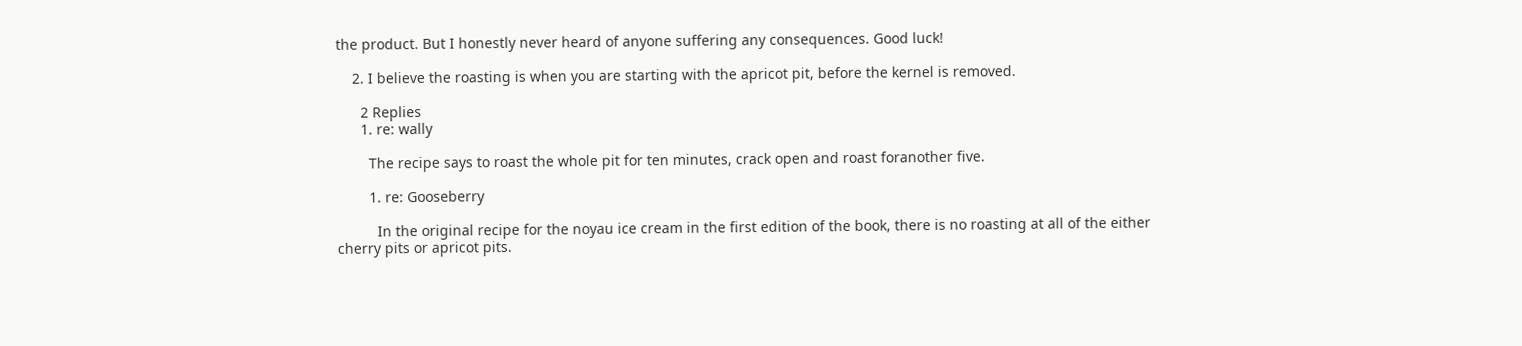the product. But I honestly never heard of anyone suffering any consequences. Good luck!

    2. I believe the roasting is when you are starting with the apricot pit, before the kernel is removed.

      2 Replies
      1. re: wally

        The recipe says to roast the whole pit for ten minutes, crack open and roast foranother five.

        1. re: Gooseberry

          In the original recipe for the noyau ice cream in the first edition of the book, there is no roasting at all of the either cherry pits or apricot pits.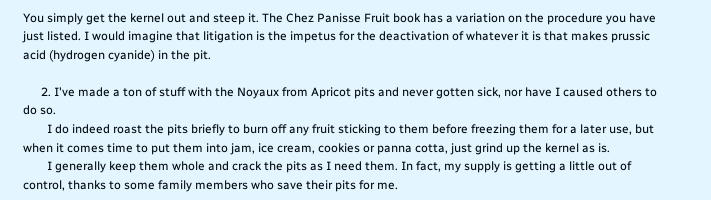You simply get the kernel out and steep it. The Chez Panisse Fruit book has a variation on the procedure you have just listed. I would imagine that litigation is the impetus for the deactivation of whatever it is that makes prussic acid (hydrogen cyanide) in the pit.

      2. I've made a ton of stuff with the Noyaux from Apricot pits and never gotten sick, nor have I caused others to do so.
        I do indeed roast the pits briefly to burn off any fruit sticking to them before freezing them for a later use, but when it comes time to put them into jam, ice cream, cookies or panna cotta, just grind up the kernel as is.
        I generally keep them whole and crack the pits as I need them. In fact, my supply is getting a little out of control, thanks to some family members who save their pits for me.